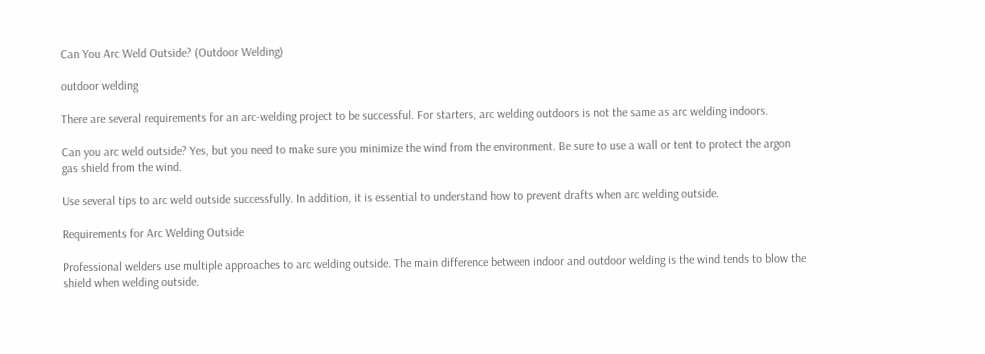Can You Arc Weld Outside? (Outdoor Welding)

outdoor welding

There are several requirements for an arc-welding project to be successful. For starters, arc welding outdoors is not the same as arc welding indoors.

Can you arc weld outside? Yes, but you need to make sure you minimize the wind from the environment. Be sure to use a wall or tent to protect the argon gas shield from the wind.

Use several tips to arc weld outside successfully. In addition, it is essential to understand how to prevent drafts when arc welding outside.

Requirements for Arc Welding Outside

Professional welders use multiple approaches to arc welding outside. The main difference between indoor and outdoor welding is the wind tends to blow the shield when welding outside.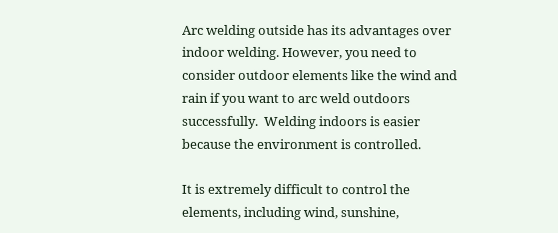Arc welding outside has its advantages over indoor welding. However, you need to consider outdoor elements like the wind and rain if you want to arc weld outdoors successfully.  Welding indoors is easier because the environment is controlled.

It is extremely difficult to control the elements, including wind, sunshine,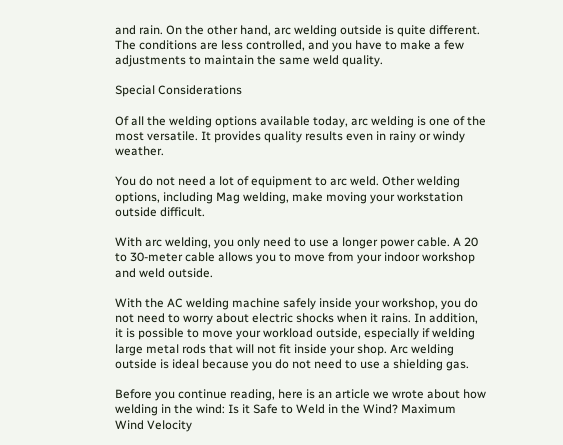and rain. On the other hand, arc welding outside is quite different. The conditions are less controlled, and you have to make a few adjustments to maintain the same weld quality.

Special Considerations

Of all the welding options available today, arc welding is one of the most versatile. It provides quality results even in rainy or windy weather.

You do not need a lot of equipment to arc weld. Other welding options, including Mag welding, make moving your workstation outside difficult.

With arc welding, you only need to use a longer power cable. A 20 to 30-meter cable allows you to move from your indoor workshop and weld outside.

With the AC welding machine safely inside your workshop, you do not need to worry about electric shocks when it rains. In addition, it is possible to move your workload outside, especially if welding large metal rods that will not fit inside your shop. Arc welding outside is ideal because you do not need to use a shielding gas.

Before you continue reading, here is an article we wrote about how welding in the wind: Is it Safe to Weld in the Wind? Maximum Wind Velocity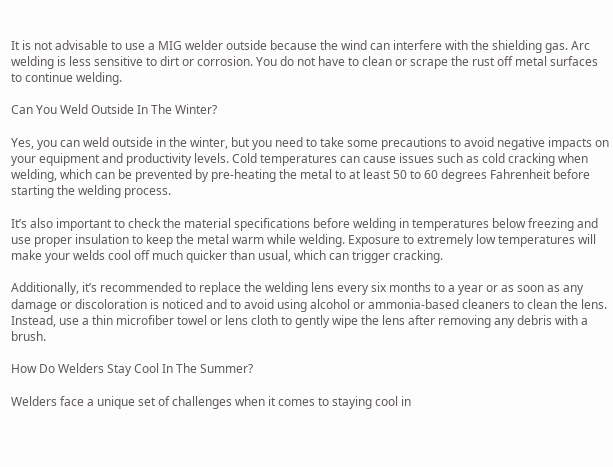It is not advisable to use a MIG welder outside because the wind can interfere with the shielding gas. Arc welding is less sensitive to dirt or corrosion. You do not have to clean or scrape the rust off metal surfaces to continue welding.

Can You Weld Outside In The Winter?

Yes, you can weld outside in the winter, but you need to take some precautions to avoid negative impacts on your equipment and productivity levels. Cold temperatures can cause issues such as cold cracking when welding, which can be prevented by pre-heating the metal to at least 50 to 60 degrees Fahrenheit before starting the welding process.

It’s also important to check the material specifications before welding in temperatures below freezing and use proper insulation to keep the metal warm while welding. Exposure to extremely low temperatures will make your welds cool off much quicker than usual, which can trigger cracking.

Additionally, it’s recommended to replace the welding lens every six months to a year or as soon as any damage or discoloration is noticed and to avoid using alcohol or ammonia-based cleaners to clean the lens. Instead, use a thin microfiber towel or lens cloth to gently wipe the lens after removing any debris with a brush.

How Do Welders Stay Cool In The Summer?

Welders face a unique set of challenges when it comes to staying cool in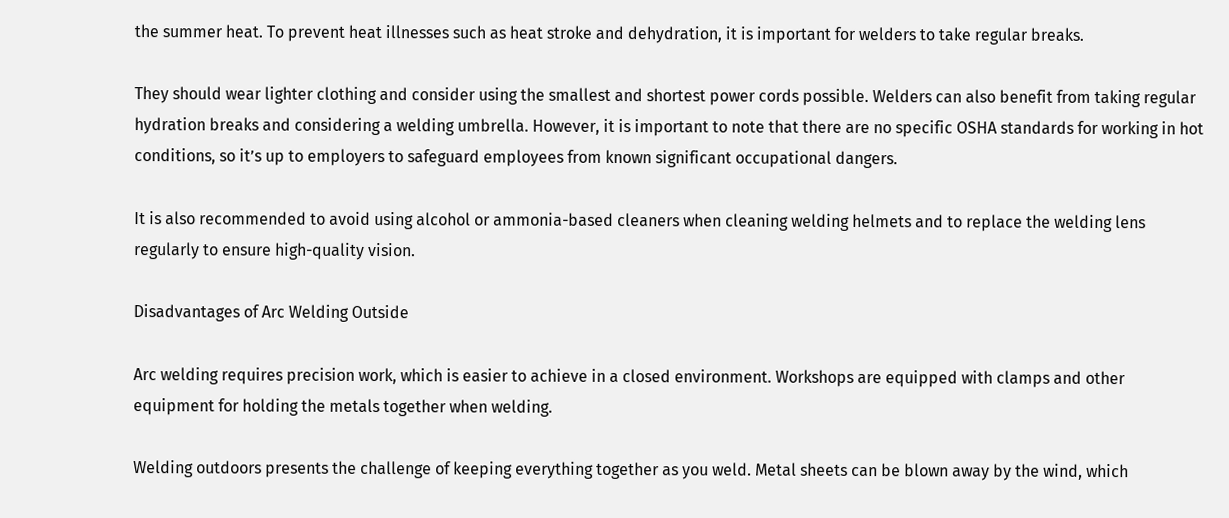the summer heat. To prevent heat illnesses such as heat stroke and dehydration, it is important for welders to take regular breaks.

They should wear lighter clothing and consider using the smallest and shortest power cords possible. Welders can also benefit from taking regular hydration breaks and considering a welding umbrella. However, it is important to note that there are no specific OSHA standards for working in hot conditions, so it’s up to employers to safeguard employees from known significant occupational dangers.

It is also recommended to avoid using alcohol or ammonia-based cleaners when cleaning welding helmets and to replace the welding lens regularly to ensure high-quality vision.

Disadvantages of Arc Welding Outside

Arc welding requires precision work, which is easier to achieve in a closed environment. Workshops are equipped with clamps and other equipment for holding the metals together when welding.

Welding outdoors presents the challenge of keeping everything together as you weld. Metal sheets can be blown away by the wind, which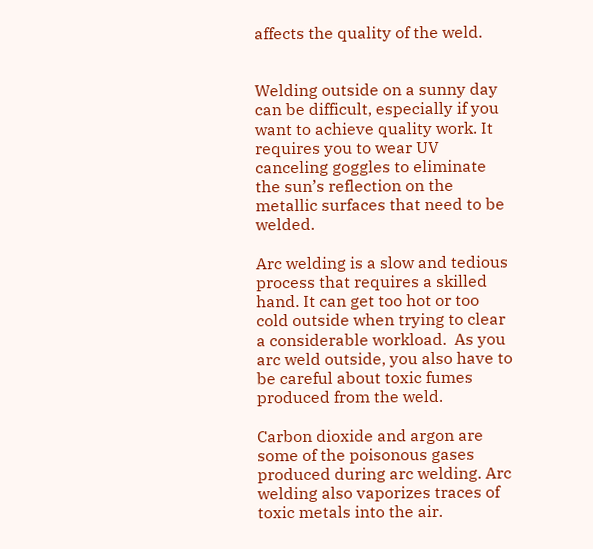affects the quality of the weld.


Welding outside on a sunny day can be difficult, especially if you want to achieve quality work. It requires you to wear UV canceling goggles to eliminate the sun’s reflection on the metallic surfaces that need to be welded.

Arc welding is a slow and tedious process that requires a skilled hand. It can get too hot or too cold outside when trying to clear a considerable workload.  As you arc weld outside, you also have to be careful about toxic fumes produced from the weld.

Carbon dioxide and argon are some of the poisonous gases produced during arc welding. Arc welding also vaporizes traces of toxic metals into the air.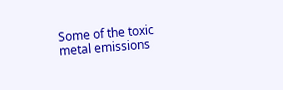Some of the toxic metal emissions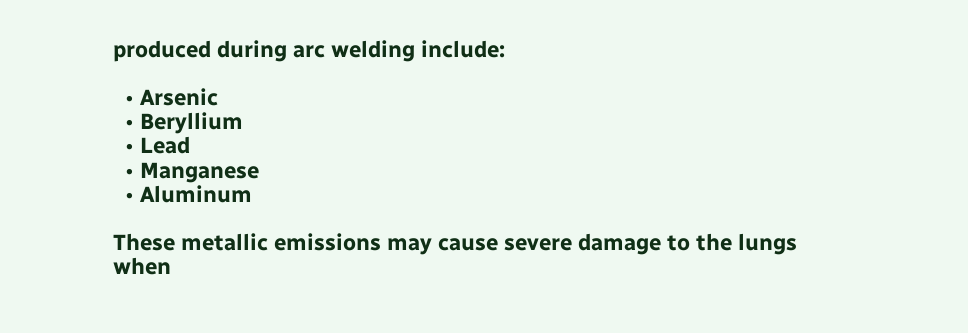produced during arc welding include:

  • Arsenic
  • Beryllium
  • Lead
  • Manganese
  • Aluminum

These metallic emissions may cause severe damage to the lungs when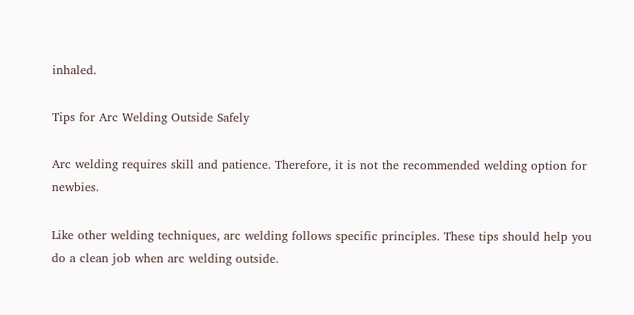inhaled.

Tips for Arc Welding Outside Safely

Arc welding requires skill and patience. Therefore, it is not the recommended welding option for newbies.

Like other welding techniques, arc welding follows specific principles. These tips should help you do a clean job when arc welding outside.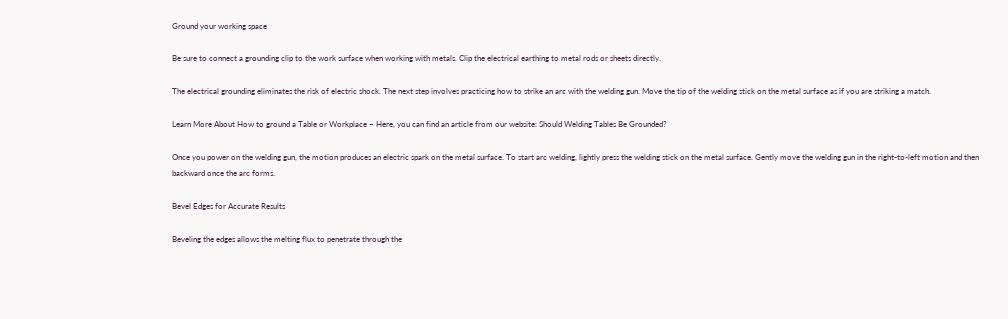Ground your working space

Be sure to connect a grounding clip to the work surface when working with metals. Clip the electrical earthing to metal rods or sheets directly.

The electrical grounding eliminates the risk of electric shock. The next step involves practicing how to strike an arc with the welding gun. Move the tip of the welding stick on the metal surface as if you are striking a match.

Learn More About How to ground a Table or Workplace – Here, you can find an article from our website: Should Welding Tables Be Grounded?

Once you power on the welding gun, the motion produces an electric spark on the metal surface. To start arc welding, lightly press the welding stick on the metal surface. Gently move the welding gun in the right-to-left motion and then backward once the arc forms.

Bevel Edges for Accurate Results

Beveling the edges allows the melting flux to penetrate through the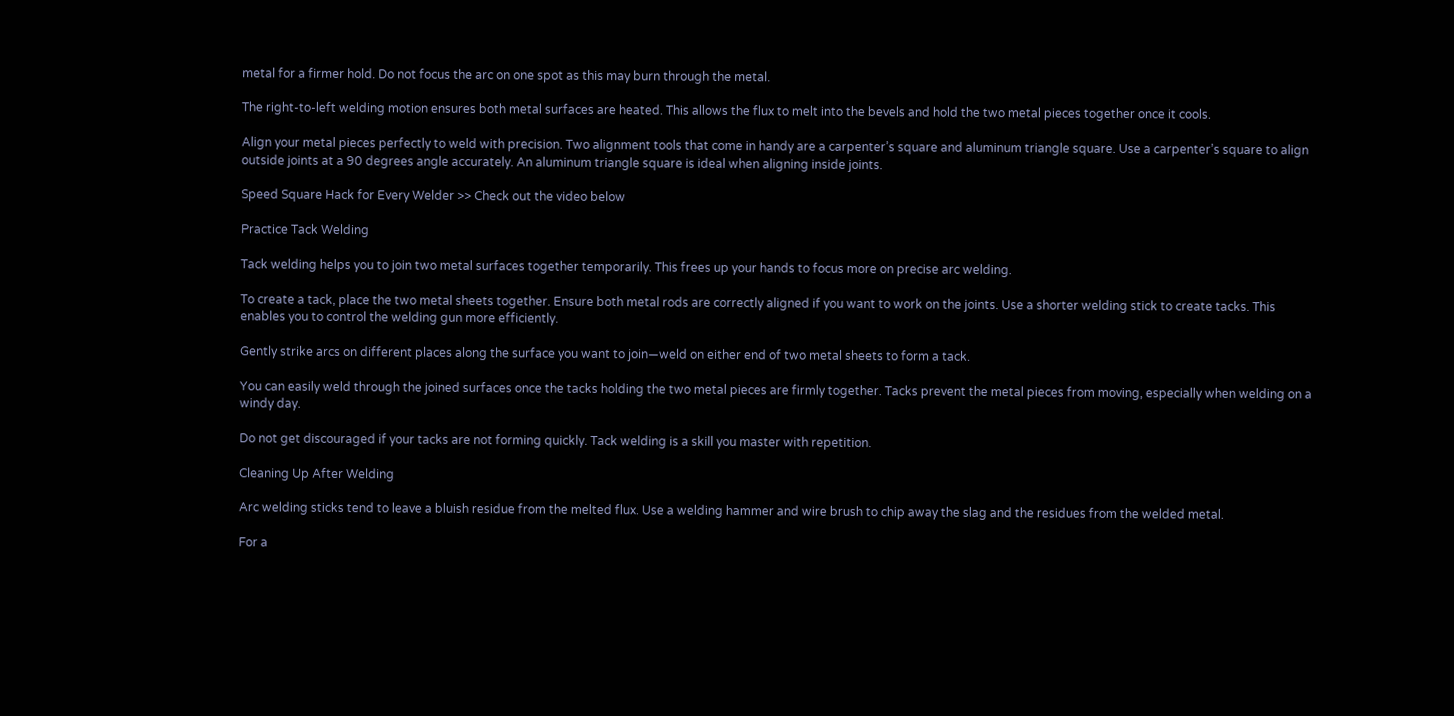metal for a firmer hold. Do not focus the arc on one spot as this may burn through the metal.

The right-to-left welding motion ensures both metal surfaces are heated. This allows the flux to melt into the bevels and hold the two metal pieces together once it cools.

Align your metal pieces perfectly to weld with precision. Two alignment tools that come in handy are a carpenter’s square and aluminum triangle square. Use a carpenter’s square to align outside joints at a 90 degrees angle accurately. An aluminum triangle square is ideal when aligning inside joints.

Speed Square Hack for Every Welder >> Check out the video below

Practice Tack Welding

Tack welding helps you to join two metal surfaces together temporarily. This frees up your hands to focus more on precise arc welding.

To create a tack, place the two metal sheets together. Ensure both metal rods are correctly aligned if you want to work on the joints. Use a shorter welding stick to create tacks. This enables you to control the welding gun more efficiently.

Gently strike arcs on different places along the surface you want to join—weld on either end of two metal sheets to form a tack.

You can easily weld through the joined surfaces once the tacks holding the two metal pieces are firmly together. Tacks prevent the metal pieces from moving, especially when welding on a windy day.

Do not get discouraged if your tacks are not forming quickly. Tack welding is a skill you master with repetition.

Cleaning Up After Welding

Arc welding sticks tend to leave a bluish residue from the melted flux. Use a welding hammer and wire brush to chip away the slag and the residues from the welded metal.

For a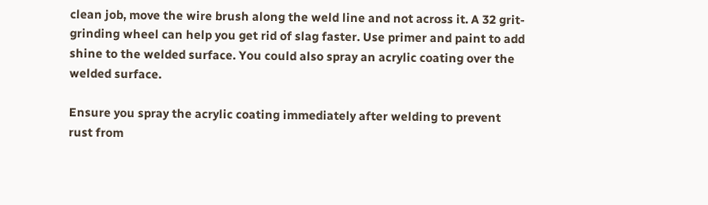clean job, move the wire brush along the weld line and not across it. A 32 grit-grinding wheel can help you get rid of slag faster. Use primer and paint to add shine to the welded surface. You could also spray an acrylic coating over the welded surface.

Ensure you spray the acrylic coating immediately after welding to prevent rust from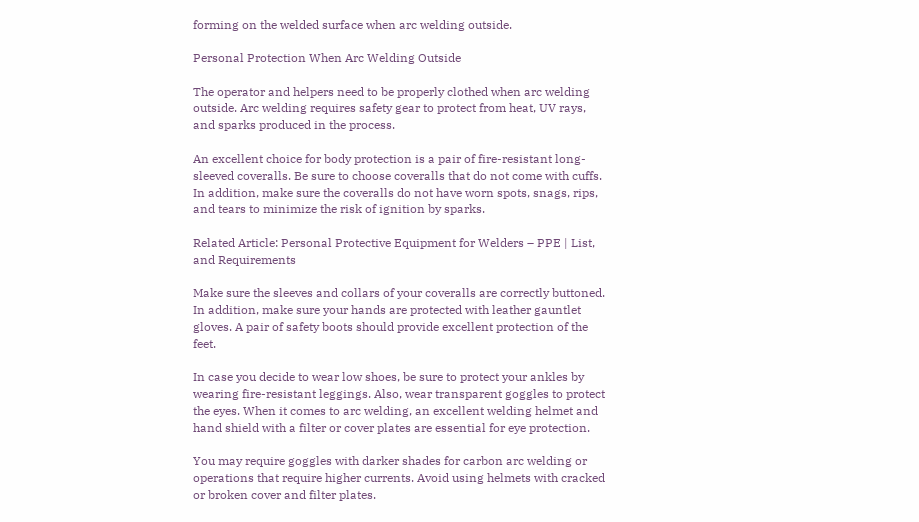forming on the welded surface when arc welding outside.

Personal Protection When Arc Welding Outside

The operator and helpers need to be properly clothed when arc welding outside. Arc welding requires safety gear to protect from heat, UV rays, and sparks produced in the process.

An excellent choice for body protection is a pair of fire-resistant long-sleeved coveralls. Be sure to choose coveralls that do not come with cuffs. In addition, make sure the coveralls do not have worn spots, snags, rips, and tears to minimize the risk of ignition by sparks.

Related Article: Personal Protective Equipment for Welders – PPE | List, and Requirements

Make sure the sleeves and collars of your coveralls are correctly buttoned. In addition, make sure your hands are protected with leather gauntlet gloves. A pair of safety boots should provide excellent protection of the feet.

In case you decide to wear low shoes, be sure to protect your ankles by wearing fire-resistant leggings. Also, wear transparent goggles to protect the eyes. When it comes to arc welding, an excellent welding helmet and hand shield with a filter or cover plates are essential for eye protection.

You may require goggles with darker shades for carbon arc welding or operations that require higher currents. Avoid using helmets with cracked or broken cover and filter plates.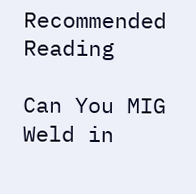Recommended Reading

Can You MIG Weld in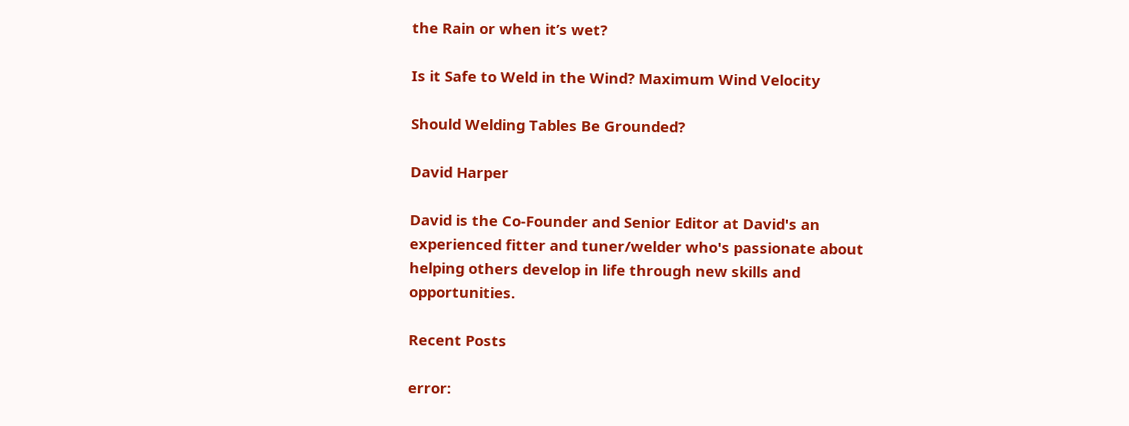the Rain or when it’s wet?

Is it Safe to Weld in the Wind? Maximum Wind Velocity

Should Welding Tables Be Grounded?

David Harper

David is the Co-Founder and Senior Editor at David's an experienced fitter and tuner/welder who's passionate about helping others develop in life through new skills and opportunities.

Recent Posts

error: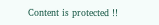Content is protected !!